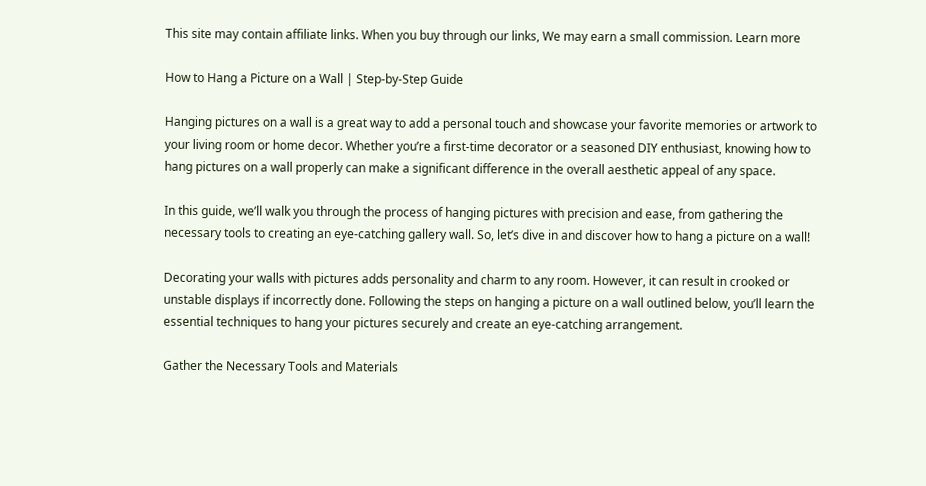This site may contain affiliate links. When you buy through our links, We may earn a small commission. Learn more

How to Hang a Picture on a Wall | Step-by-Step Guide

Hanging pictures on a wall is a great way to add a personal touch and showcase your favorite memories or artwork to your living room or home decor. Whether you’re a first-time decorator or a seasoned DIY enthusiast, knowing how to hang pictures on a wall properly can make a significant difference in the overall aesthetic appeal of any space.

In this guide, we’ll walk you through the process of hanging pictures with precision and ease, from gathering the necessary tools to creating an eye-catching gallery wall. So, let’s dive in and discover how to hang a picture on a wall!

Decorating your walls with pictures adds personality and charm to any room. However, it can result in crooked or unstable displays if incorrectly done. Following the steps on hanging a picture on a wall outlined below, you’ll learn the essential techniques to hang your pictures securely and create an eye-catching arrangement.

Gather the Necessary Tools and Materials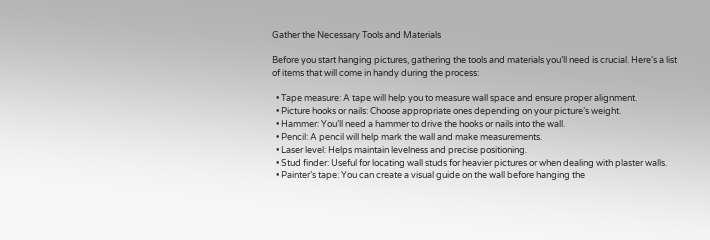Gather the Necessary Tools and Materials

Before you start hanging pictures, gathering the tools and materials you’ll need is crucial. Here’s a list of items that will come in handy during the process:

  • Tape measure: A tape will help you to measure wall space and ensure proper alignment.
  • Picture hooks or nails: Choose appropriate ones depending on your picture’s weight.
  • Hammer: You’ll need a hammer to drive the hooks or nails into the wall.
  • Pencil: A pencil will help mark the wall and make measurements.
  • Laser level: Helps maintain levelness and precise positioning.
  • Stud finder: Useful for locating wall studs for heavier pictures or when dealing with plaster walls.
  • Painter’s tape: You can create a visual guide on the wall before hanging the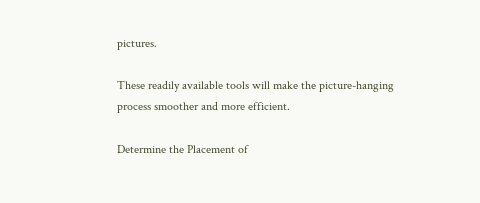pictures.

These readily available tools will make the picture-hanging process smoother and more efficient.

Determine the Placement of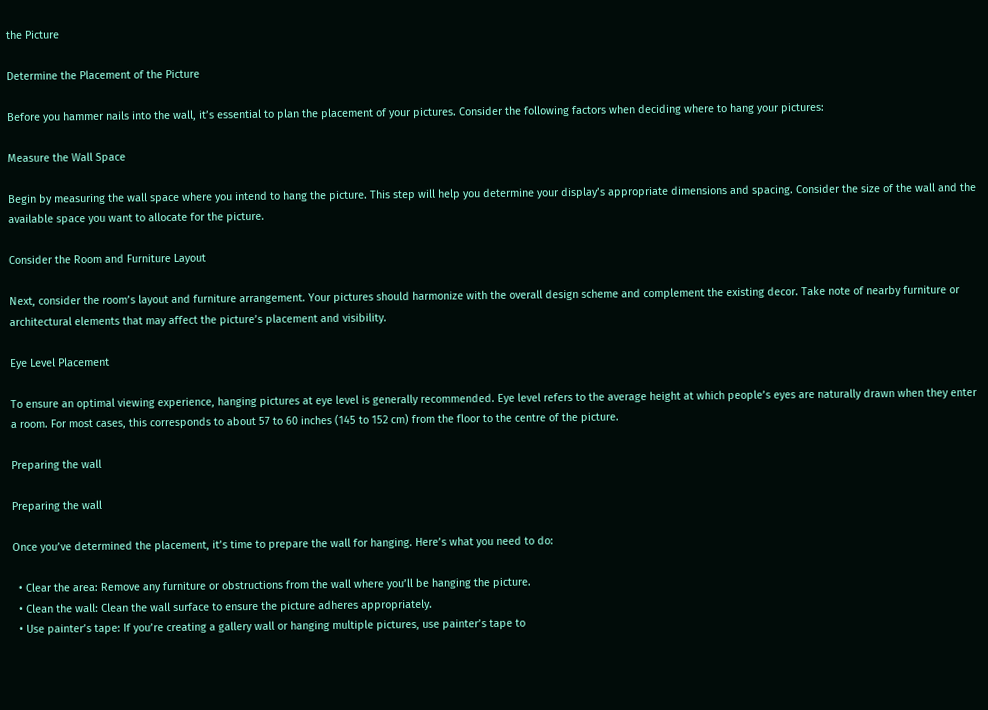the Picture

Determine the Placement of the Picture

Before you hammer nails into the wall, it’s essential to plan the placement of your pictures. Consider the following factors when deciding where to hang your pictures:

Measure the Wall Space

Begin by measuring the wall space where you intend to hang the picture. This step will help you determine your display’s appropriate dimensions and spacing. Consider the size of the wall and the available space you want to allocate for the picture.

Consider the Room and Furniture Layout

Next, consider the room’s layout and furniture arrangement. Your pictures should harmonize with the overall design scheme and complement the existing decor. Take note of nearby furniture or architectural elements that may affect the picture’s placement and visibility.

Eye Level Placement

To ensure an optimal viewing experience, hanging pictures at eye level is generally recommended. Eye level refers to the average height at which people’s eyes are naturally drawn when they enter a room. For most cases, this corresponds to about 57 to 60 inches (145 to 152 cm) from the floor to the centre of the picture.

Preparing the wall

Preparing the wall

Once you’ve determined the placement, it’s time to prepare the wall for hanging. Here’s what you need to do:

  • Clear the area: Remove any furniture or obstructions from the wall where you’ll be hanging the picture.
  • Clean the wall: Clean the wall surface to ensure the picture adheres appropriately.
  • Use painter’s tape: If you’re creating a gallery wall or hanging multiple pictures, use painter’s tape to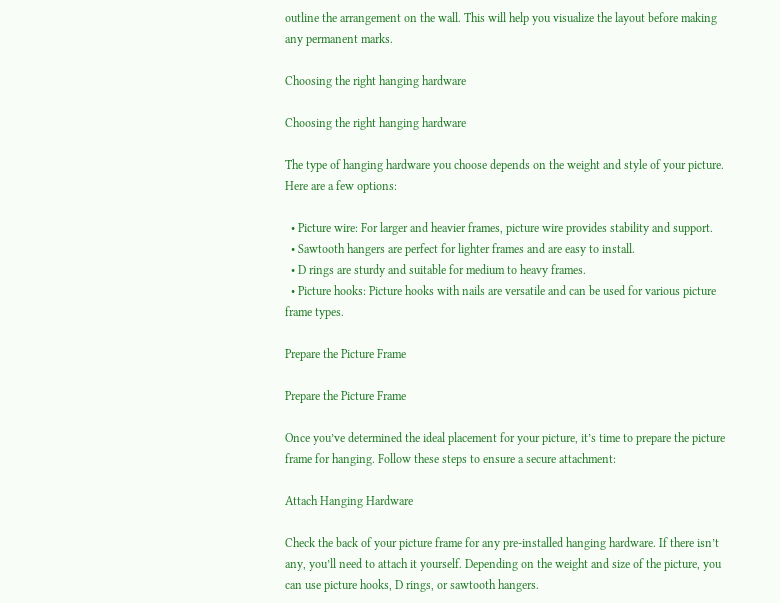outline the arrangement on the wall. This will help you visualize the layout before making any permanent marks.

Choosing the right hanging hardware

Choosing the right hanging hardware

The type of hanging hardware you choose depends on the weight and style of your picture. Here are a few options:

  • Picture wire: For larger and heavier frames, picture wire provides stability and support.
  • Sawtooth hangers are perfect for lighter frames and are easy to install.
  • D rings are sturdy and suitable for medium to heavy frames.
  • Picture hooks: Picture hooks with nails are versatile and can be used for various picture frame types.

Prepare the Picture Frame

Prepare the Picture Frame

Once you’ve determined the ideal placement for your picture, it’s time to prepare the picture frame for hanging. Follow these steps to ensure a secure attachment:

Attach Hanging Hardware

Check the back of your picture frame for any pre-installed hanging hardware. If there isn’t any, you’ll need to attach it yourself. Depending on the weight and size of the picture, you can use picture hooks, D rings, or sawtooth hangers.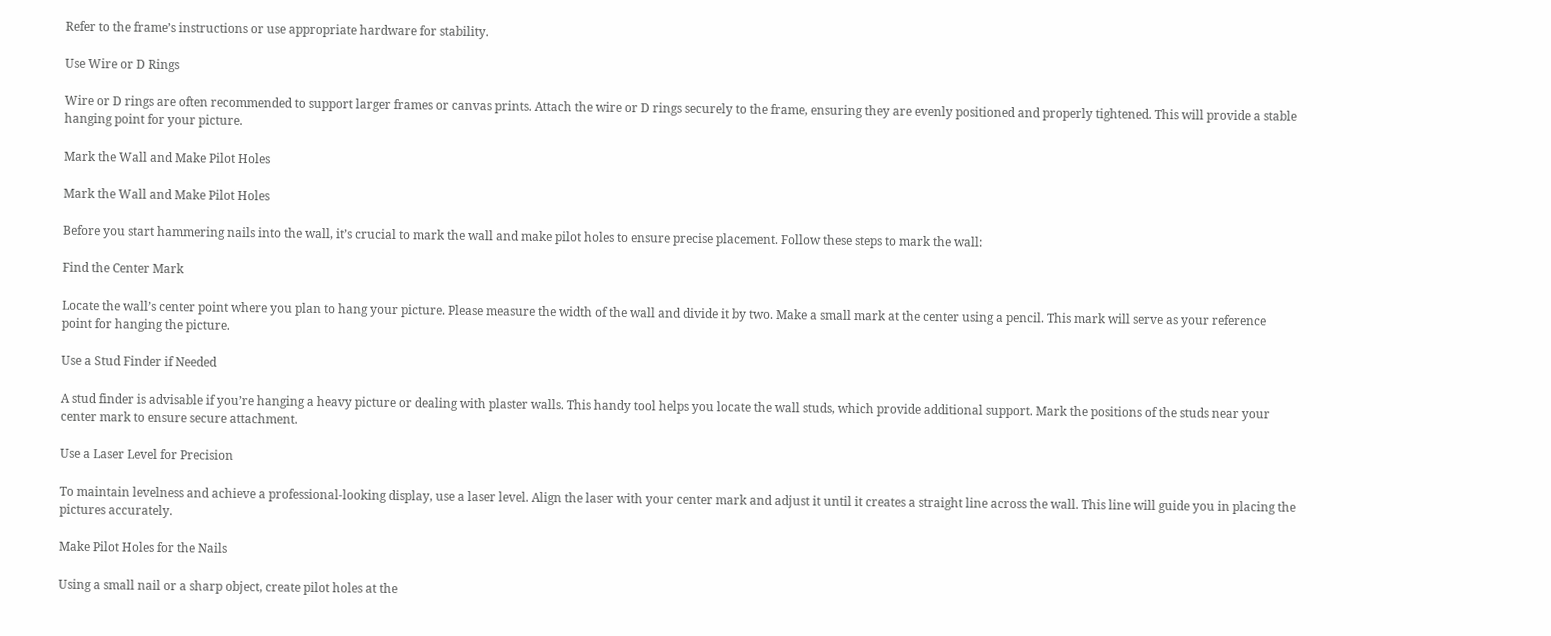Refer to the frame’s instructions or use appropriate hardware for stability.

Use Wire or D Rings

Wire or D rings are often recommended to support larger frames or canvas prints. Attach the wire or D rings securely to the frame, ensuring they are evenly positioned and properly tightened. This will provide a stable hanging point for your picture.

Mark the Wall and Make Pilot Holes

Mark the Wall and Make Pilot Holes

Before you start hammering nails into the wall, it’s crucial to mark the wall and make pilot holes to ensure precise placement. Follow these steps to mark the wall:

Find the Center Mark

Locate the wall’s center point where you plan to hang your picture. Please measure the width of the wall and divide it by two. Make a small mark at the center using a pencil. This mark will serve as your reference point for hanging the picture.

Use a Stud Finder if Needed

A stud finder is advisable if you’re hanging a heavy picture or dealing with plaster walls. This handy tool helps you locate the wall studs, which provide additional support. Mark the positions of the studs near your center mark to ensure secure attachment.

Use a Laser Level for Precision

To maintain levelness and achieve a professional-looking display, use a laser level. Align the laser with your center mark and adjust it until it creates a straight line across the wall. This line will guide you in placing the pictures accurately.

Make Pilot Holes for the Nails

Using a small nail or a sharp object, create pilot holes at the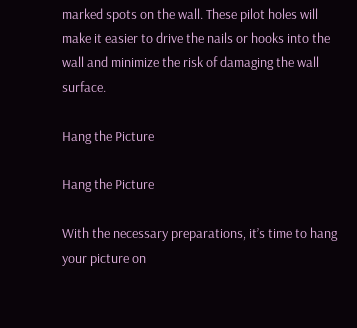marked spots on the wall. These pilot holes will make it easier to drive the nails or hooks into the wall and minimize the risk of damaging the wall surface.

Hang the Picture

Hang the Picture

With the necessary preparations, it’s time to hang your picture on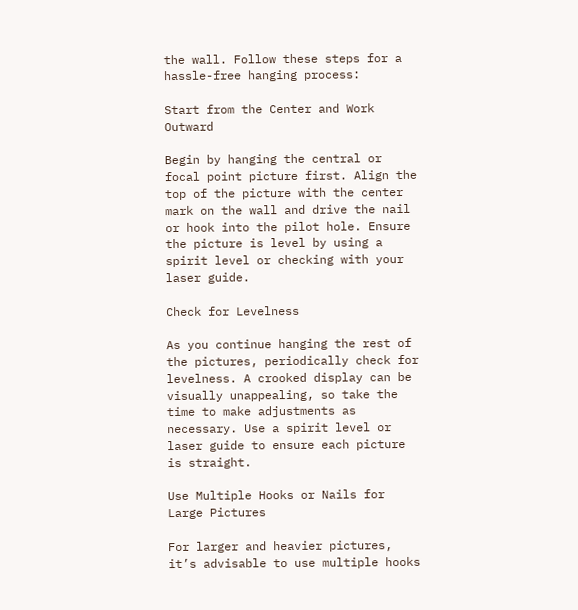the wall. Follow these steps for a hassle-free hanging process:

Start from the Center and Work Outward

Begin by hanging the central or focal point picture first. Align the top of the picture with the center mark on the wall and drive the nail or hook into the pilot hole. Ensure the picture is level by using a spirit level or checking with your laser guide.

Check for Levelness

As you continue hanging the rest of the pictures, periodically check for levelness. A crooked display can be visually unappealing, so take the time to make adjustments as necessary. Use a spirit level or laser guide to ensure each picture is straight.

Use Multiple Hooks or Nails for Large Pictures

For larger and heavier pictures, it’s advisable to use multiple hooks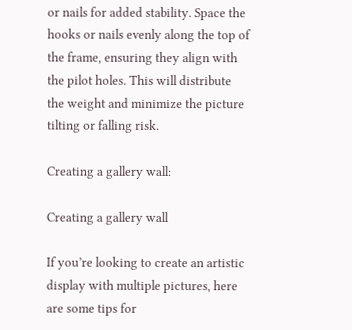or nails for added stability. Space the hooks or nails evenly along the top of the frame, ensuring they align with the pilot holes. This will distribute the weight and minimize the picture tilting or falling risk.

Creating a gallery wall:

Creating a gallery wall

If you’re looking to create an artistic display with multiple pictures, here are some tips for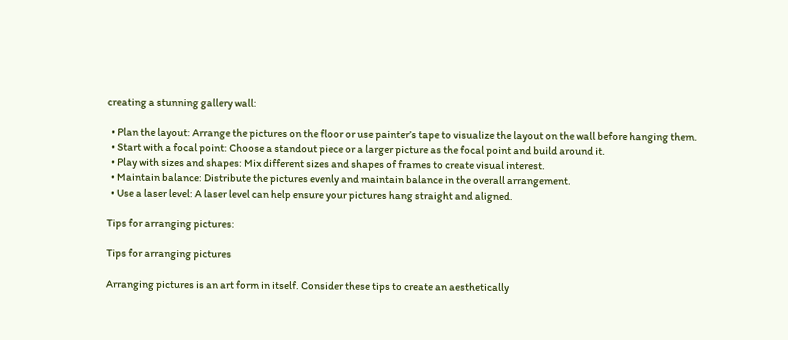creating a stunning gallery wall:

  • Plan the layout: Arrange the pictures on the floor or use painter’s tape to visualize the layout on the wall before hanging them.
  • Start with a focal point: Choose a standout piece or a larger picture as the focal point and build around it.
  • Play with sizes and shapes: Mix different sizes and shapes of frames to create visual interest.
  • Maintain balance: Distribute the pictures evenly and maintain balance in the overall arrangement.
  • Use a laser level: A laser level can help ensure your pictures hang straight and aligned.

Tips for arranging pictures:

Tips for arranging pictures

Arranging pictures is an art form in itself. Consider these tips to create an aesthetically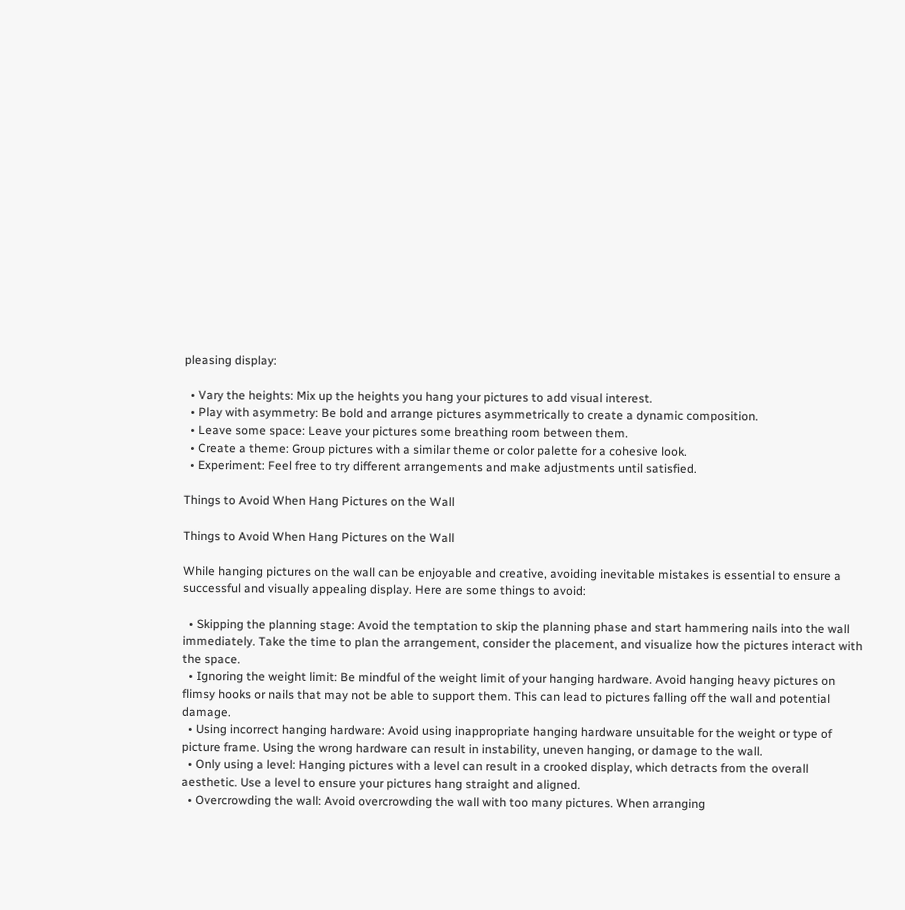pleasing display:

  • Vary the heights: Mix up the heights you hang your pictures to add visual interest.
  • Play with asymmetry: Be bold and arrange pictures asymmetrically to create a dynamic composition.
  • Leave some space: Leave your pictures some breathing room between them.
  • Create a theme: Group pictures with a similar theme or color palette for a cohesive look.
  • Experiment: Feel free to try different arrangements and make adjustments until satisfied.

Things to Avoid When Hang Pictures on the Wall

Things to Avoid When Hang Pictures on the Wall

While hanging pictures on the wall can be enjoyable and creative, avoiding inevitable mistakes is essential to ensure a successful and visually appealing display. Here are some things to avoid:

  • Skipping the planning stage: Avoid the temptation to skip the planning phase and start hammering nails into the wall immediately. Take the time to plan the arrangement, consider the placement, and visualize how the pictures interact with the space.
  • Ignoring the weight limit: Be mindful of the weight limit of your hanging hardware. Avoid hanging heavy pictures on flimsy hooks or nails that may not be able to support them. This can lead to pictures falling off the wall and potential damage.
  • Using incorrect hanging hardware: Avoid using inappropriate hanging hardware unsuitable for the weight or type of picture frame. Using the wrong hardware can result in instability, uneven hanging, or damage to the wall.
  • Only using a level: Hanging pictures with a level can result in a crooked display, which detracts from the overall aesthetic. Use a level to ensure your pictures hang straight and aligned.
  • Overcrowding the wall: Avoid overcrowding the wall with too many pictures. When arranging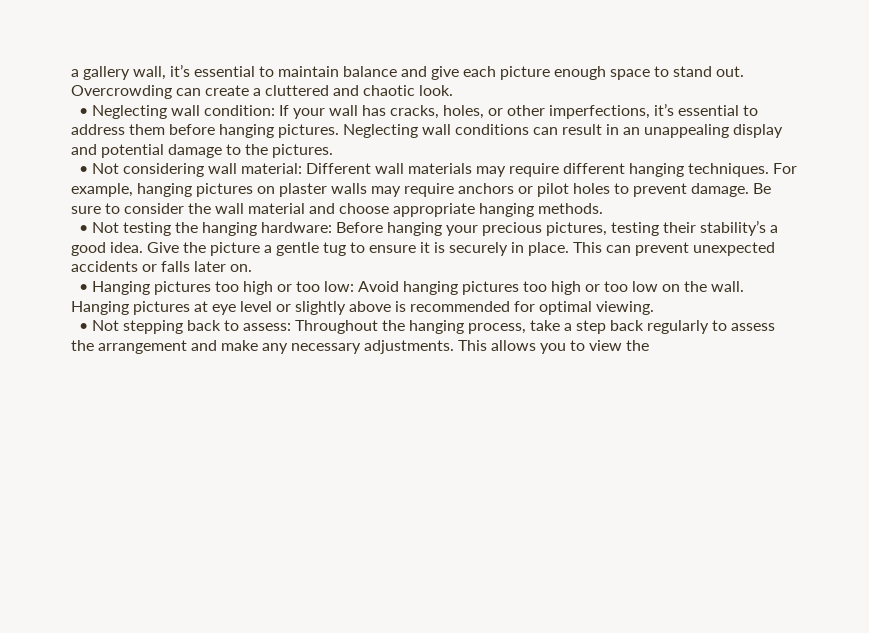a gallery wall, it’s essential to maintain balance and give each picture enough space to stand out. Overcrowding can create a cluttered and chaotic look.
  • Neglecting wall condition: If your wall has cracks, holes, or other imperfections, it’s essential to address them before hanging pictures. Neglecting wall conditions can result in an unappealing display and potential damage to the pictures.
  • Not considering wall material: Different wall materials may require different hanging techniques. For example, hanging pictures on plaster walls may require anchors or pilot holes to prevent damage. Be sure to consider the wall material and choose appropriate hanging methods.
  • Not testing the hanging hardware: Before hanging your precious pictures, testing their stability’s a good idea. Give the picture a gentle tug to ensure it is securely in place. This can prevent unexpected accidents or falls later on.
  • Hanging pictures too high or too low: Avoid hanging pictures too high or too low on the wall. Hanging pictures at eye level or slightly above is recommended for optimal viewing.
  • Not stepping back to assess: Throughout the hanging process, take a step back regularly to assess the arrangement and make any necessary adjustments. This allows you to view the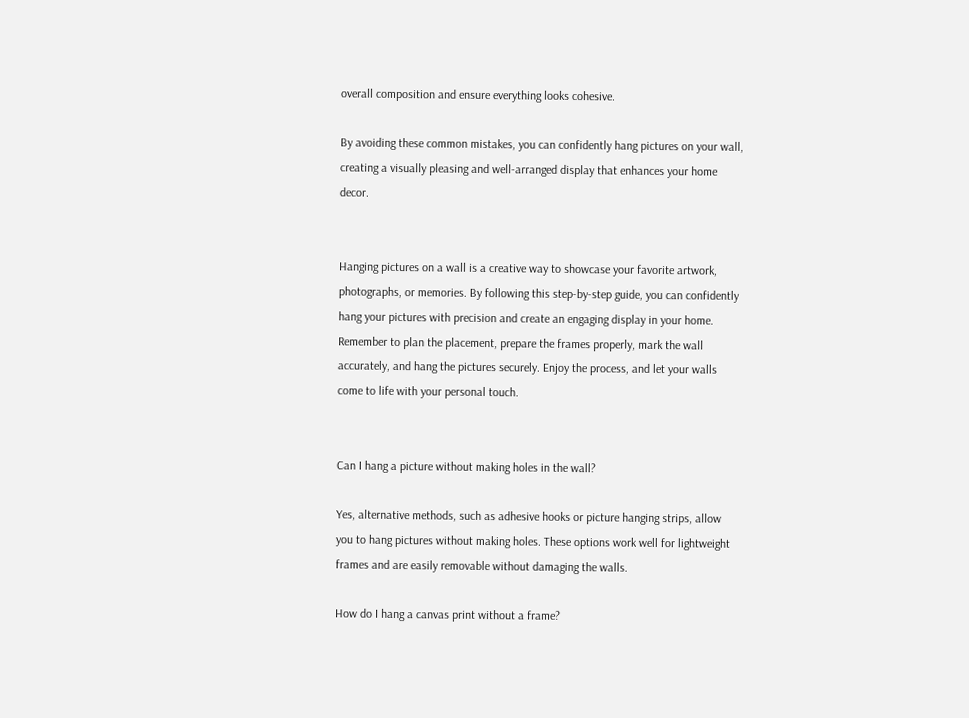overall composition and ensure everything looks cohesive.

By avoiding these common mistakes, you can confidently hang pictures on your wall, creating a visually pleasing and well-arranged display that enhances your home decor.


Hanging pictures on a wall is a creative way to showcase your favorite artwork, photographs, or memories. By following this step-by-step guide, you can confidently hang your pictures with precision and create an engaging display in your home. Remember to plan the placement, prepare the frames properly, mark the wall accurately, and hang the pictures securely. Enjoy the process, and let your walls come to life with your personal touch.


Can I hang a picture without making holes in the wall?

Yes, alternative methods, such as adhesive hooks or picture hanging strips, allow you to hang pictures without making holes. These options work well for lightweight frames and are easily removable without damaging the walls.

How do I hang a canvas print without a frame?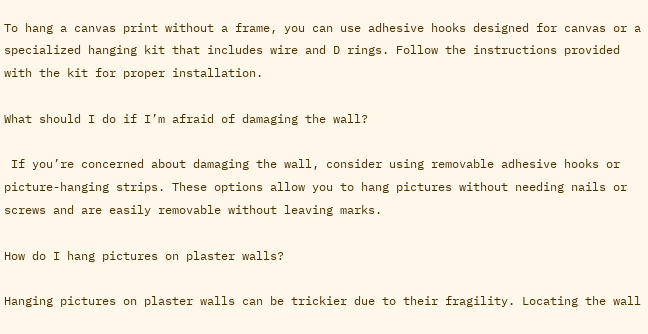To hang a canvas print without a frame, you can use adhesive hooks designed for canvas or a specialized hanging kit that includes wire and D rings. Follow the instructions provided with the kit for proper installation.

What should I do if I’m afraid of damaging the wall?

 If you’re concerned about damaging the wall, consider using removable adhesive hooks or picture-hanging strips. These options allow you to hang pictures without needing nails or screws and are easily removable without leaving marks.

How do I hang pictures on plaster walls?

Hanging pictures on plaster walls can be trickier due to their fragility. Locating the wall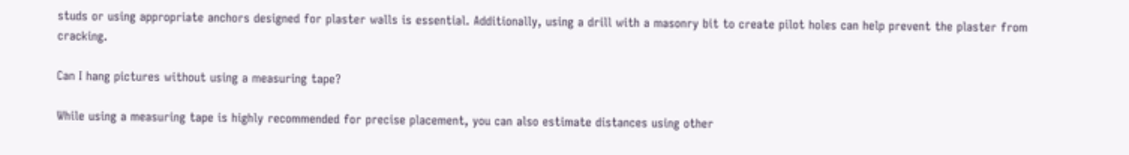studs or using appropriate anchors designed for plaster walls is essential. Additionally, using a drill with a masonry bit to create pilot holes can help prevent the plaster from cracking.

Can I hang pictures without using a measuring tape?

While using a measuring tape is highly recommended for precise placement, you can also estimate distances using other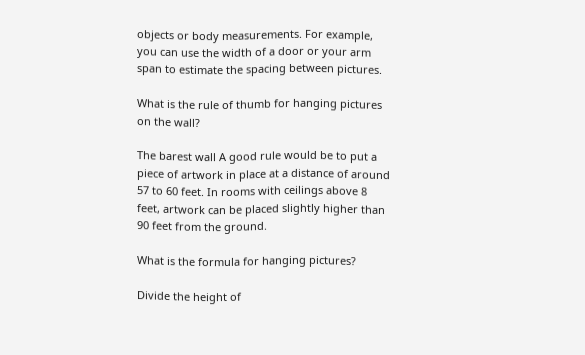objects or body measurements. For example, you can use the width of a door or your arm span to estimate the spacing between pictures.

What is the rule of thumb for hanging pictures on the wall?

The barest wall A good rule would be to put a piece of artwork in place at a distance of around 57 to 60 feet. In rooms with ceilings above 8 feet, artwork can be placed slightly higher than 90 feet from the ground.

What is the formula for hanging pictures?

Divide the height of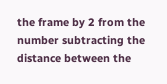the frame by 2 from the number subtracting the distance between the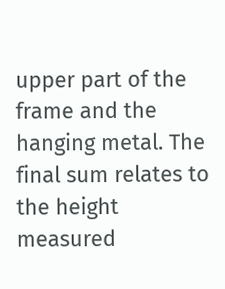upper part of the frame and the hanging metal. The final sum relates to the height measured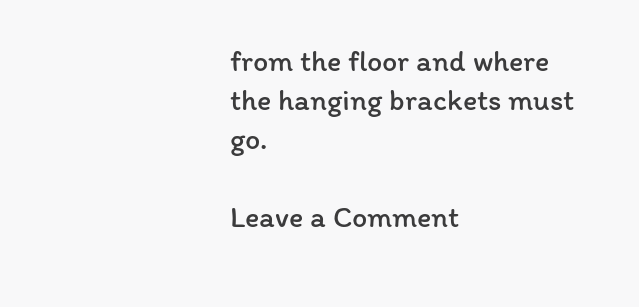from the floor and where the hanging brackets must go.

Leave a Comment